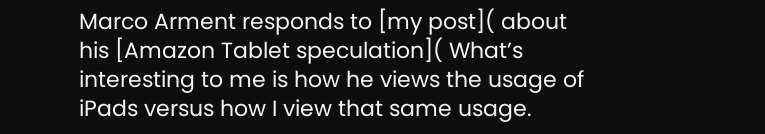Marco Arment responds to [my post]( about his [Amazon Tablet speculation]( What’s interesting to me is how he views the usage of iPads versus how I view that same usage.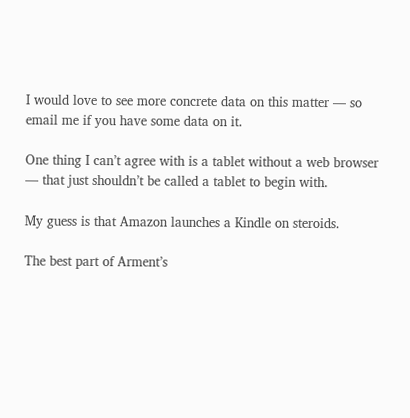I would love to see more concrete data on this matter — so email me if you have some data on it.

One thing I can’t agree with is a tablet without a web browser — that just shouldn’t be called a tablet to begin with.

My guess is that Amazon launches a Kindle on steroids.

The best part of Arment’s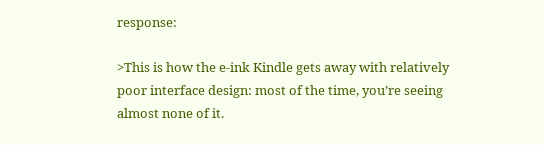response:

>This is how the e-ink Kindle gets away with relatively poor interface design: most of the time, you’re seeing almost none of it.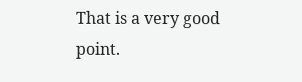That is a very good point.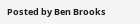Posted by Ben Brooks